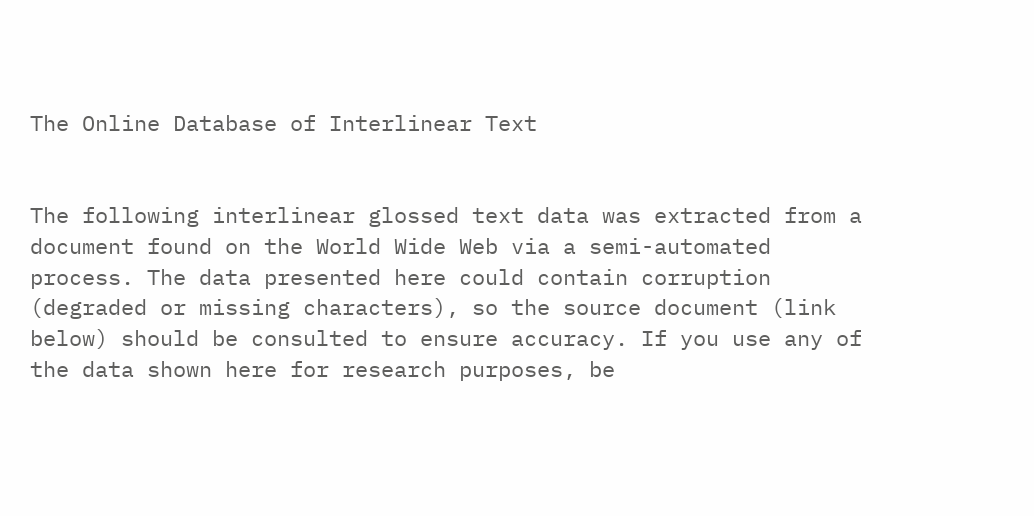The Online Database of Interlinear Text


The following interlinear glossed text data was extracted from a document found on the World Wide Web via a semi-automated process. The data presented here could contain corruption (degraded or missing characters), so the source document (link below) should be consulted to ensure accuracy. If you use any of the data shown here for research purposes, be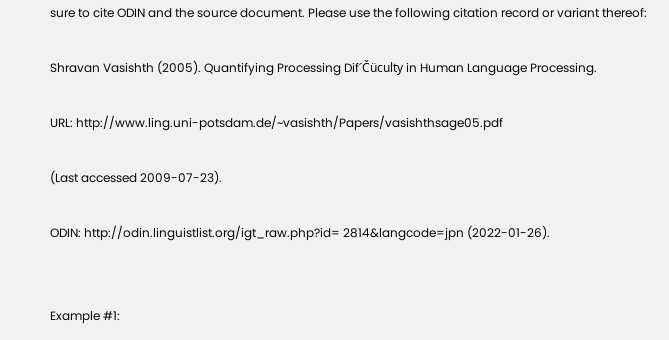sure to cite ODIN and the source document. Please use the following citation record or variant thereof:

Shravan Vasishth (2005). Quantifying Processing Dif´Čüculty in Human Language Processing.

URL: http://www.ling.uni-potsdam.de/~vasishth/Papers/vasishthsage05.pdf

(Last accessed 2009-07-23).

ODIN: http://odin.linguistlist.org/igt_raw.php?id= 2814&langcode=jpn (2022-01-26).


Example #1: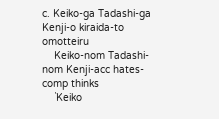c. Keiko-ga Tadashi-ga Kenji-o kiraida-to omotteiru
    Keiko-nom Tadashi-nom Kenji-acc hates-comp thinks
    `Keiko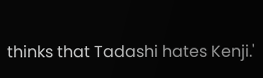thinks that Tadashi hates Kenji.'